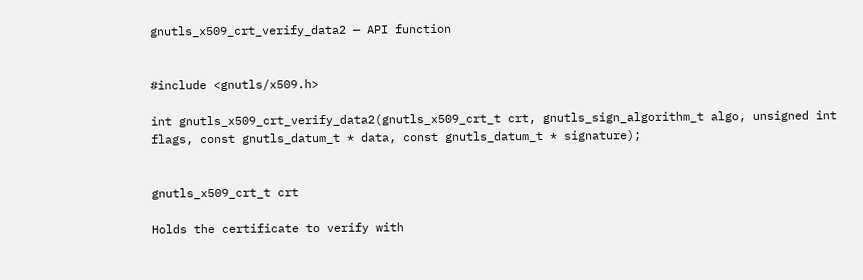gnutls_x509_crt_verify_data2 — API function


#include <gnutls/x509.h>

int gnutls_x509_crt_verify_data2(gnutls_x509_crt_t crt, gnutls_sign_algorithm_t algo, unsigned int flags, const gnutls_datum_t * data, const gnutls_datum_t * signature);


gnutls_x509_crt_t crt

Holds the certificate to verify with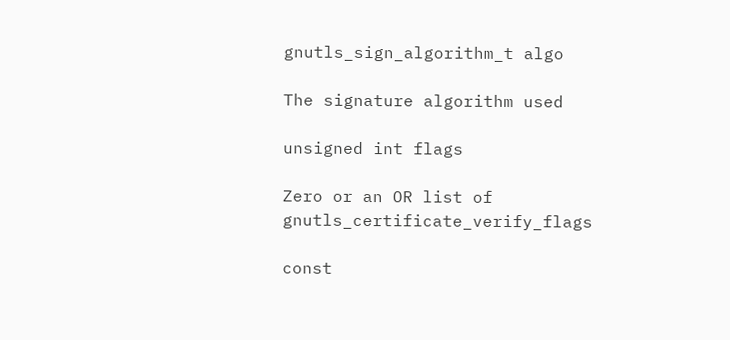gnutls_sign_algorithm_t algo

The signature algorithm used

unsigned int flags

Zero or an OR list of gnutls_certificate_verify_flags

const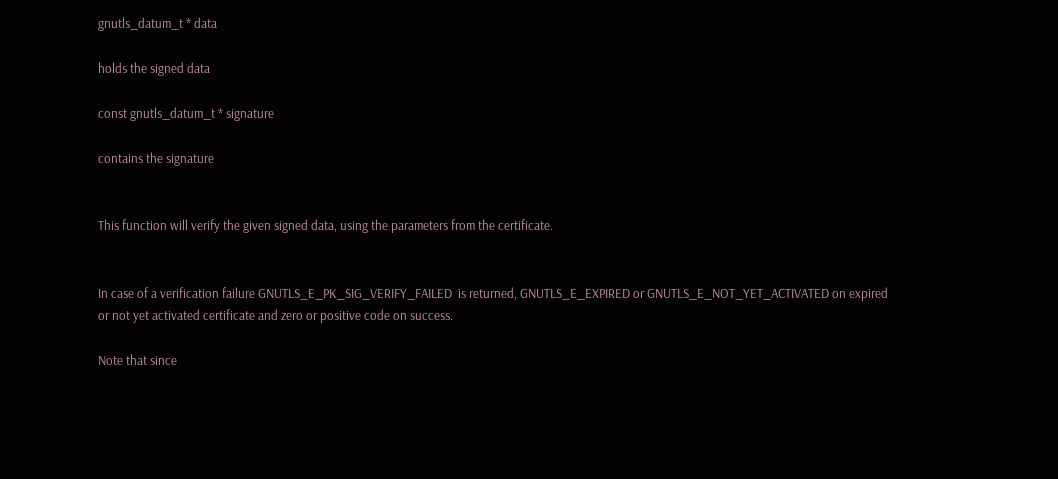gnutls_datum_t * data

holds the signed data

const gnutls_datum_t * signature

contains the signature


This function will verify the given signed data, using the parameters from the certificate.


In case of a verification failure GNUTLS_E_PK_SIG_VERIFY_FAILED  is returned, GNUTLS_E_EXPIRED or GNUTLS_E_NOT_YET_ACTIVATED on expired or not yet activated certificate and zero or positive code on success.

Note that since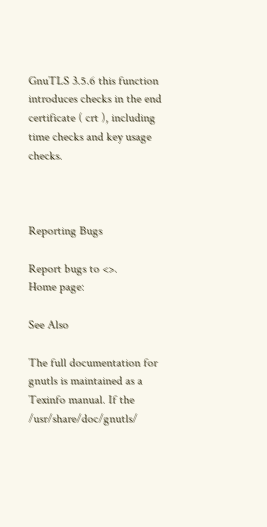GnuTLS 3.5.6 this function introduces checks in the end certificate ( crt ), including time checks and key usage checks.



Reporting Bugs

Report bugs to <>.
Home page:

See Also

The full documentation for gnutls is maintained as a Texinfo manual. If the /usr/share/doc/gnutls/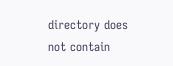directory does not contain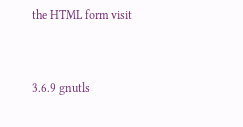the HTML form visit


3.6.9 gnutls